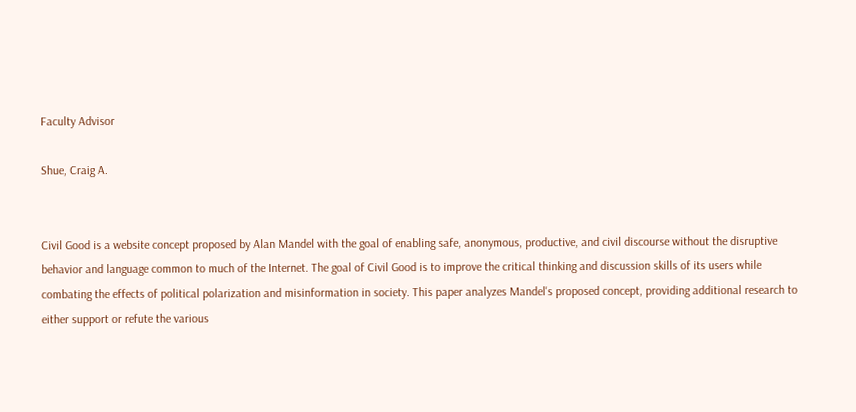Faculty Advisor

Shue, Craig A.


Civil Good is a website concept proposed by Alan Mandel with the goal of enabling safe, anonymous, productive, and civil discourse without the disruptive behavior and language common to much of the Internet. The goal of Civil Good is to improve the critical thinking and discussion skills of its users while combating the effects of political polarization and misinformation in society. This paper analyzes Mandel's proposed concept, providing additional research to either support or refute the various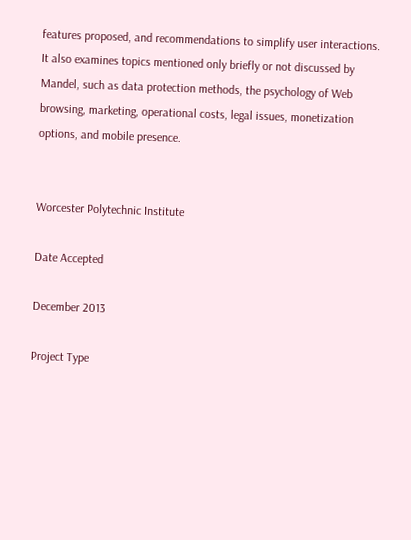features proposed, and recommendations to simplify user interactions. It also examines topics mentioned only briefly or not discussed by Mandel, such as data protection methods, the psychology of Web browsing, marketing, operational costs, legal issues, monetization options, and mobile presence.


Worcester Polytechnic Institute

Date Accepted

December 2013

Project Type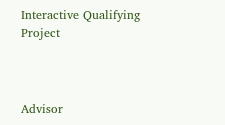Interactive Qualifying Project



Advisor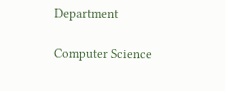Department

Computer Science